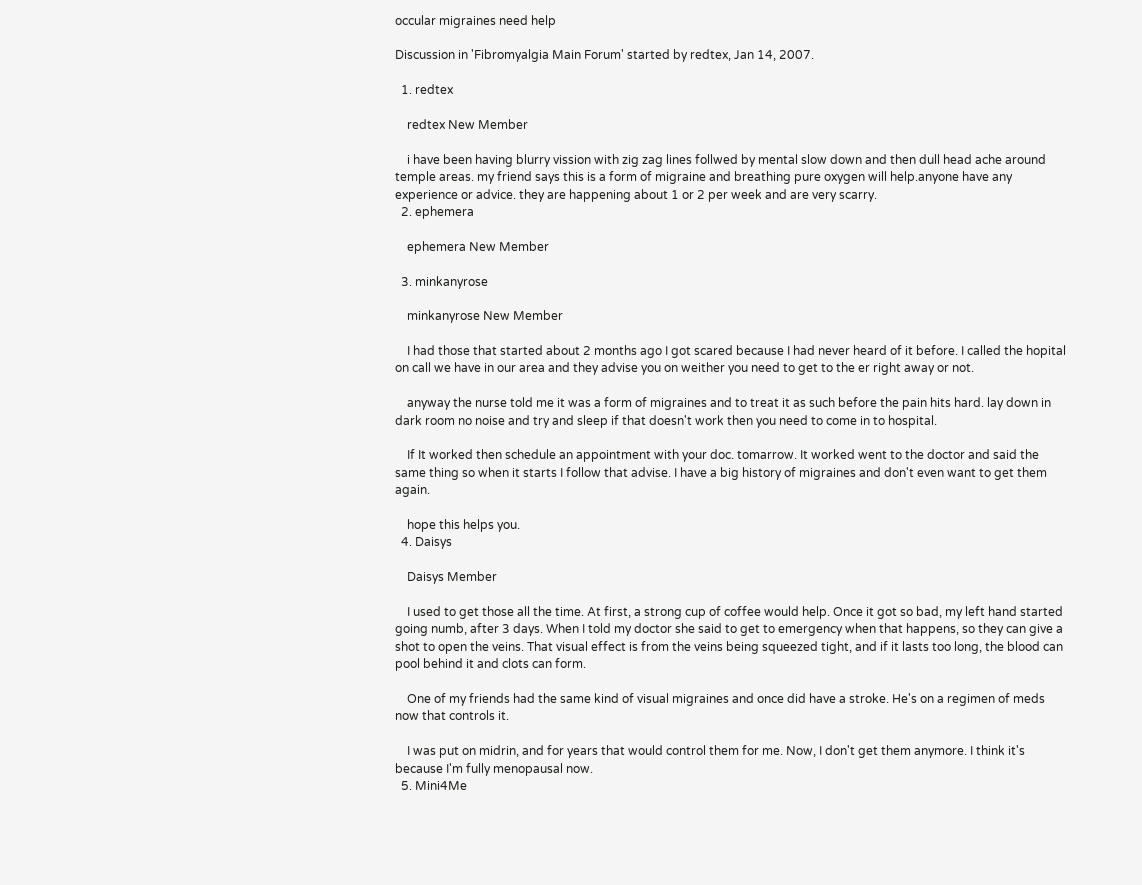occular migraines need help

Discussion in 'Fibromyalgia Main Forum' started by redtex, Jan 14, 2007.

  1. redtex

    redtex New Member

    i have been having blurry vission with zig zag lines follwed by mental slow down and then dull head ache around temple areas. my friend says this is a form of migraine and breathing pure oxygen will help.anyone have any experience or advice. they are happening about 1 or 2 per week and are very scarry.
  2. ephemera

    ephemera New Member

  3. minkanyrose

    minkanyrose New Member

    I had those that started about 2 months ago I got scared because I had never heard of it before. I called the hopital on call we have in our area and they advise you on weither you need to get to the er right away or not.

    anyway the nurse told me it was a form of migraines and to treat it as such before the pain hits hard. lay down in dark room no noise and try and sleep if that doesn't work then you need to come in to hospital.

    If It worked then schedule an appointment with your doc. tomarrow. It worked went to the doctor and said the same thing so when it starts I follow that advise. I have a big history of migraines and don't even want to get them again.

    hope this helps you.
  4. Daisys

    Daisys Member

    I used to get those all the time. At first, a strong cup of coffee would help. Once it got so bad, my left hand started going numb, after 3 days. When I told my doctor she said to get to emergency when that happens, so they can give a shot to open the veins. That visual effect is from the veins being squeezed tight, and if it lasts too long, the blood can pool behind it and clots can form.

    One of my friends had the same kind of visual migraines and once did have a stroke. He's on a regimen of meds now that controls it.

    I was put on midrin, and for years that would control them for me. Now, I don't get them anymore. I think it's because I'm fully menopausal now.
  5. Mini4Me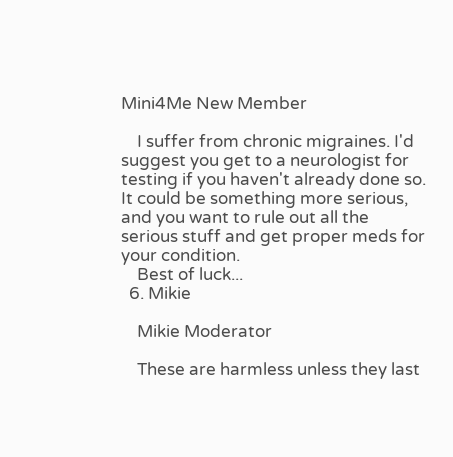Mini4Me New Member

    I suffer from chronic migraines. I'd suggest you get to a neurologist for testing if you haven't already done so. It could be something more serious, and you want to rule out all the serious stuff and get proper meds for your condition.
    Best of luck...
  6. Mikie

    Mikie Moderator

    These are harmless unless they last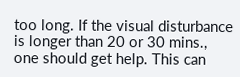too long. If the visual disturbance is longer than 20 or 30 mins., one should get help. This can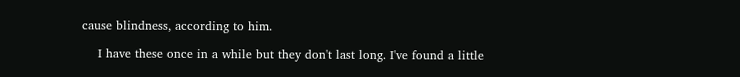cause blindness, according to him.

    I have these once in a while but they don't last long. I've found a little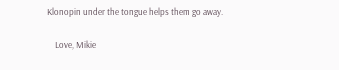Klonopin under the tongue helps them go away.

    Love, Mikie